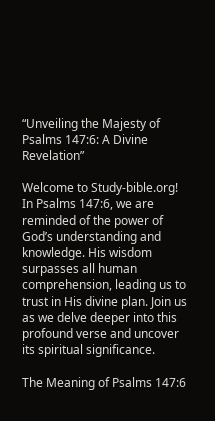“Unveiling the Majesty of Psalms 147:6: A Divine Revelation”

Welcome to Study-bible.org! In Psalms 147:6, we are reminded of the power of God’s understanding and knowledge. His wisdom surpasses all human comprehension, leading us to trust in His divine plan. Join us as we delve deeper into this profound verse and uncover its spiritual significance.

The Meaning of Psalms 147:6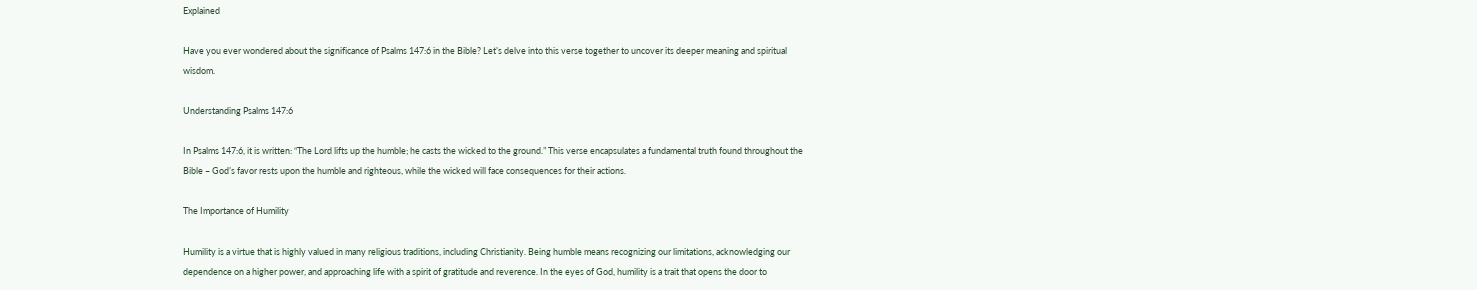Explained

Have you ever wondered about the significance of Psalms 147:6 in the Bible? Let’s delve into this verse together to uncover its deeper meaning and spiritual wisdom.

Understanding Psalms 147:6

In Psalms 147:6, it is written: “The Lord lifts up the humble; he casts the wicked to the ground.” This verse encapsulates a fundamental truth found throughout the Bible – God’s favor rests upon the humble and righteous, while the wicked will face consequences for their actions.

The Importance of Humility

Humility is a virtue that is highly valued in many religious traditions, including Christianity. Being humble means recognizing our limitations, acknowledging our dependence on a higher power, and approaching life with a spirit of gratitude and reverence. In the eyes of God, humility is a trait that opens the door to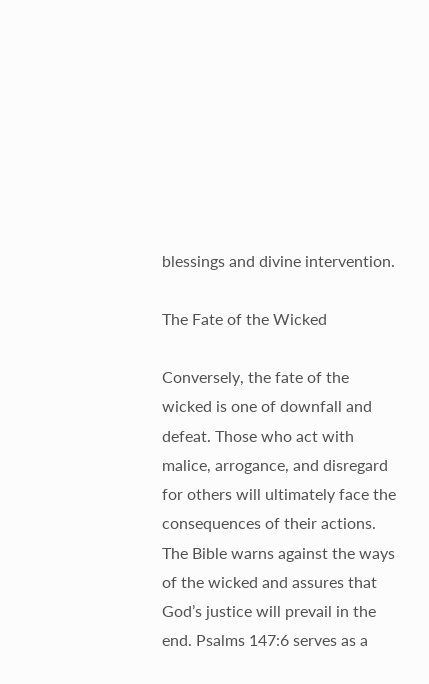blessings and divine intervention.

The Fate of the Wicked

Conversely, the fate of the wicked is one of downfall and defeat. Those who act with malice, arrogance, and disregard for others will ultimately face the consequences of their actions. The Bible warns against the ways of the wicked and assures that God’s justice will prevail in the end. Psalms 147:6 serves as a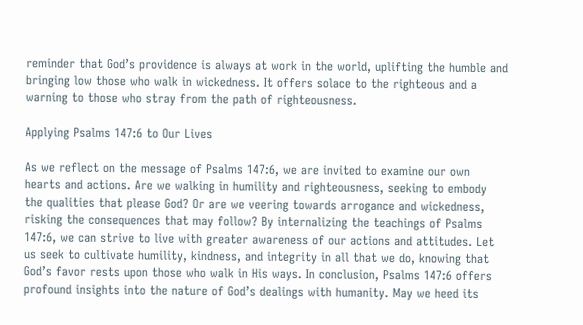reminder that God’s providence is always at work in the world, uplifting the humble and bringing low those who walk in wickedness. It offers solace to the righteous and a warning to those who stray from the path of righteousness.

Applying Psalms 147:6 to Our Lives

As we reflect on the message of Psalms 147:6, we are invited to examine our own hearts and actions. Are we walking in humility and righteousness, seeking to embody the qualities that please God? Or are we veering towards arrogance and wickedness, risking the consequences that may follow? By internalizing the teachings of Psalms 147:6, we can strive to live with greater awareness of our actions and attitudes. Let us seek to cultivate humility, kindness, and integrity in all that we do, knowing that God’s favor rests upon those who walk in His ways. In conclusion, Psalms 147:6 offers profound insights into the nature of God’s dealings with humanity. May we heed its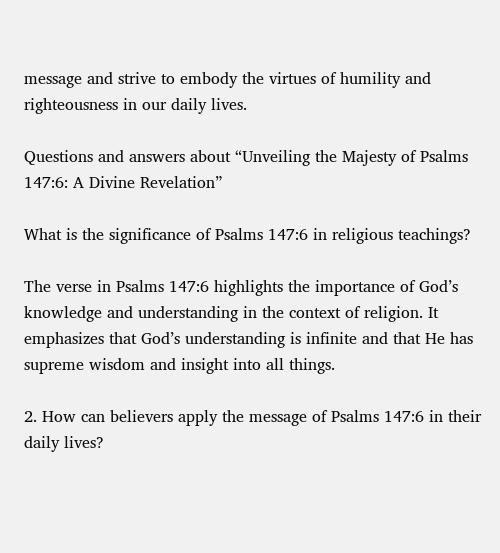message and strive to embody the virtues of humility and righteousness in our daily lives.

Questions and answers about “Unveiling the Majesty of Psalms 147:6: A Divine Revelation”

What is the significance of Psalms 147:6 in religious teachings?

The verse in Psalms 147:6 highlights the importance of God’s knowledge and understanding in the context of religion. It emphasizes that God’s understanding is infinite and that He has supreme wisdom and insight into all things.

2. How can believers apply the message of Psalms 147:6 in their daily lives?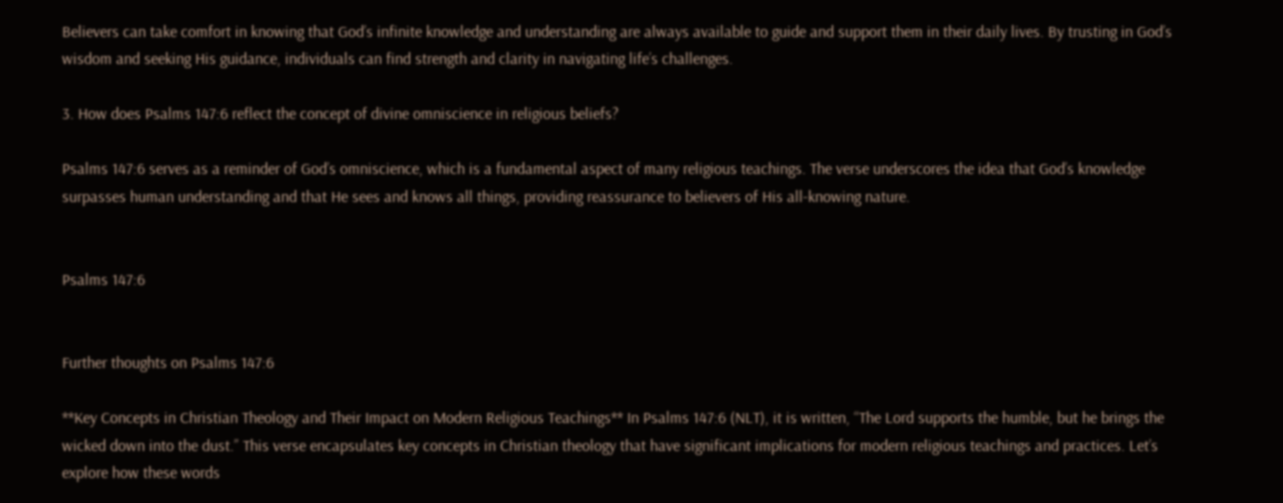Believers can take comfort in knowing that God’s infinite knowledge and understanding are always available to guide and support them in their daily lives. By trusting in God’s wisdom and seeking His guidance, individuals can find strength and clarity in navigating life’s challenges.

3. How does Psalms 147:6 reflect the concept of divine omniscience in religious beliefs?

Psalms 147:6 serves as a reminder of God’s omniscience, which is a fundamental aspect of many religious teachings. The verse underscores the idea that God’s knowledge surpasses human understanding and that He sees and knows all things, providing reassurance to believers of His all-knowing nature.


Psalms 147:6


Further thoughts on Psalms 147:6

**Key Concepts in Christian Theology and Their Impact on Modern Religious Teachings** In Psalms 147:6 (NLT), it is written, “The Lord supports the humble, but he brings the wicked down into the dust.” This verse encapsulates key concepts in Christian theology that have significant implications for modern religious teachings and practices. Let’s explore how these words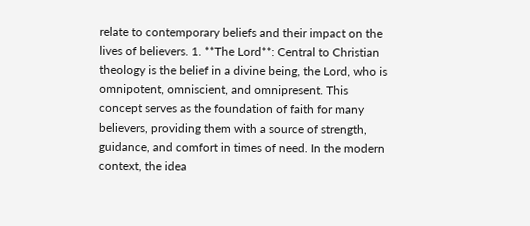relate to contemporary beliefs and their impact on the lives of believers. 1. **The Lord**: Central to Christian theology is the belief in a divine being, the Lord, who is omnipotent, omniscient, and omnipresent. This concept serves as the foundation of faith for many believers, providing them with a source of strength, guidance, and comfort in times of need. In the modern context, the idea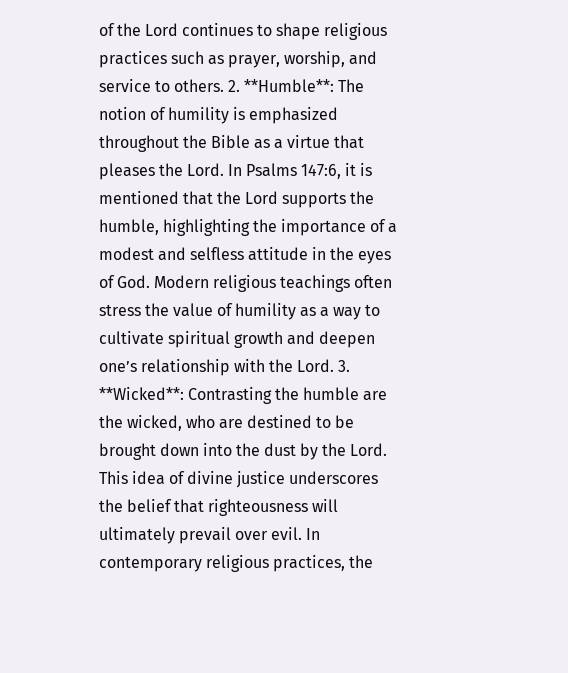of the Lord continues to shape religious practices such as prayer, worship, and service to others. 2. **Humble**: The notion of humility is emphasized throughout the Bible as a virtue that pleases the Lord. In Psalms 147:6, it is mentioned that the Lord supports the humble, highlighting the importance of a modest and selfless attitude in the eyes of God. Modern religious teachings often stress the value of humility as a way to cultivate spiritual growth and deepen one’s relationship with the Lord. 3. **Wicked**: Contrasting the humble are the wicked, who are destined to be brought down into the dust by the Lord. This idea of divine justice underscores the belief that righteousness will ultimately prevail over evil. In contemporary religious practices, the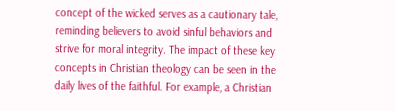concept of the wicked serves as a cautionary tale, reminding believers to avoid sinful behaviors and strive for moral integrity. The impact of these key concepts in Christian theology can be seen in the daily lives of the faithful. For example, a Christian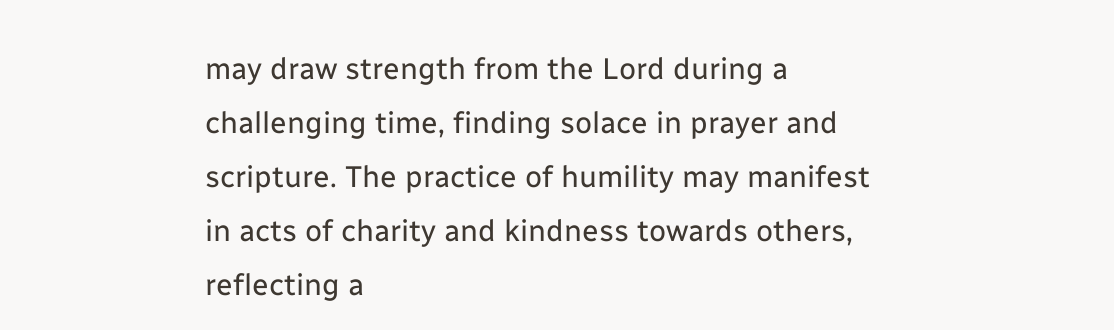may draw strength from the Lord during a challenging time, finding solace in prayer and scripture. The practice of humility may manifest in acts of charity and kindness towards others, reflecting a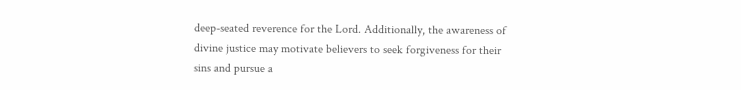deep-seated reverence for the Lord. Additionally, the awareness of divine justice may motivate believers to seek forgiveness for their sins and pursue a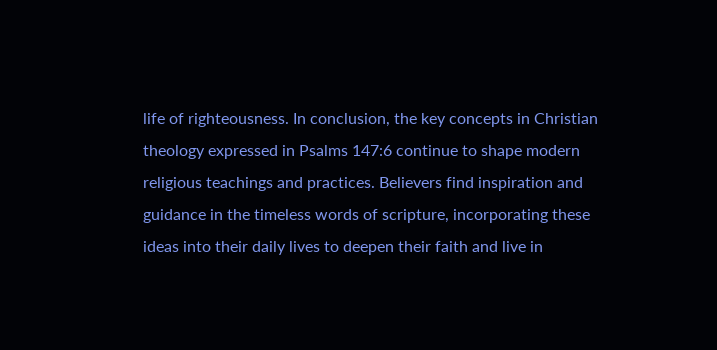life of righteousness. In conclusion, the key concepts in Christian theology expressed in Psalms 147:6 continue to shape modern religious teachings and practices. Believers find inspiration and guidance in the timeless words of scripture, incorporating these ideas into their daily lives to deepen their faith and live in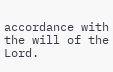accordance with the will of the Lord.